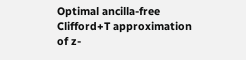Optimal ancilla-free Clifford+T approximation of z-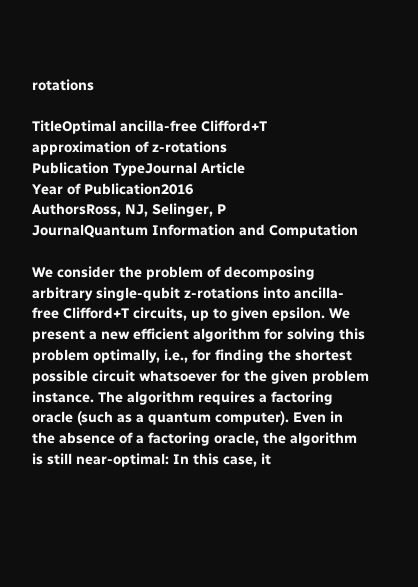rotations

TitleOptimal ancilla-free Clifford+T approximation of z-rotations
Publication TypeJournal Article
Year of Publication2016
AuthorsRoss, NJ, Selinger, P
JournalQuantum Information and Computation

We consider the problem of decomposing arbitrary single-qubit z-rotations into ancilla-free Clifford+T circuits, up to given epsilon. We present a new efficient algorithm for solving this problem optimally, i.e., for finding the shortest possible circuit whatsoever for the given problem instance. The algorithm requires a factoring oracle (such as a quantum computer). Even in the absence of a factoring oracle, the algorithm is still near-optimal: In this case, it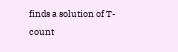finds a solution of T-count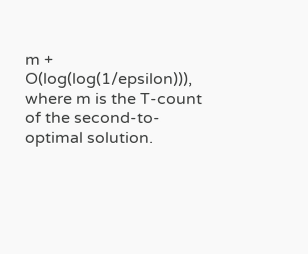m + O(log(log(1/epsilon))), where m is the T-count of the second-to-optimal solution.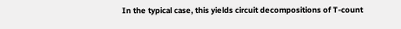In the typical case, this yields circuit decompositions of T-count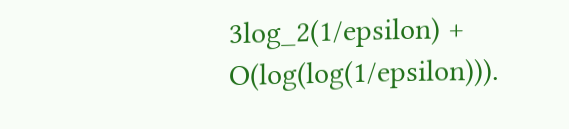3log_2(1/epsilon) + O(log(log(1/epsilon))).